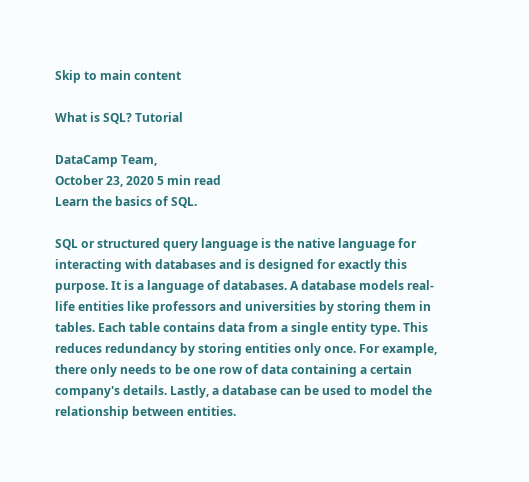Skip to main content

What is SQL? Tutorial

DataCamp Team,
October 23, 2020 5 min read
Learn the basics of SQL.

SQL or structured query language is the native language for interacting with databases and is designed for exactly this purpose. It is a language of databases. A database models real-life entities like professors and universities by storing them in tables. Each table contains data from a single entity type. This reduces redundancy by storing entities only once. For example, there only needs to be one row of data containing a certain company's details. Lastly, a database can be used to model the relationship between entities.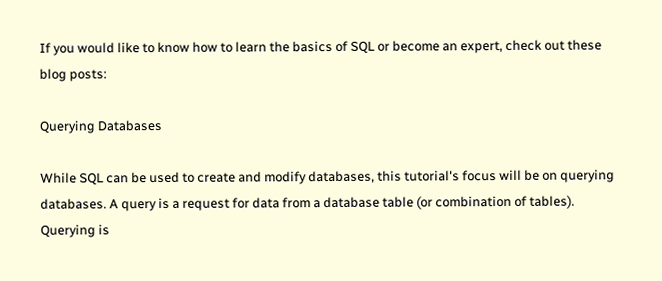If you would like to know how to learn the basics of SQL or become an expert, check out these blog posts:

Querying Databases

While SQL can be used to create and modify databases, this tutorial's focus will be on querying databases. A query is a request for data from a database table (or combination of tables). Querying is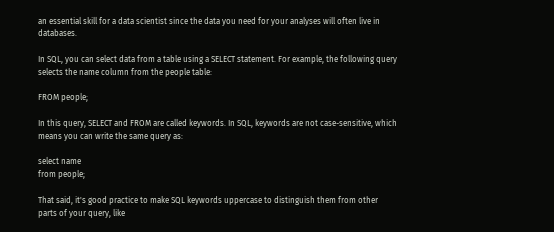an essential skill for a data scientist since the data you need for your analyses will often live in databases.

In SQL, you can select data from a table using a SELECT statement. For example, the following query selects the name column from the people table:

FROM people;

In this query, SELECT and FROM are called keywords. In SQL, keywords are not case-sensitive, which means you can write the same query as:

select name
from people;

That said, it's good practice to make SQL keywords uppercase to distinguish them from other parts of your query, like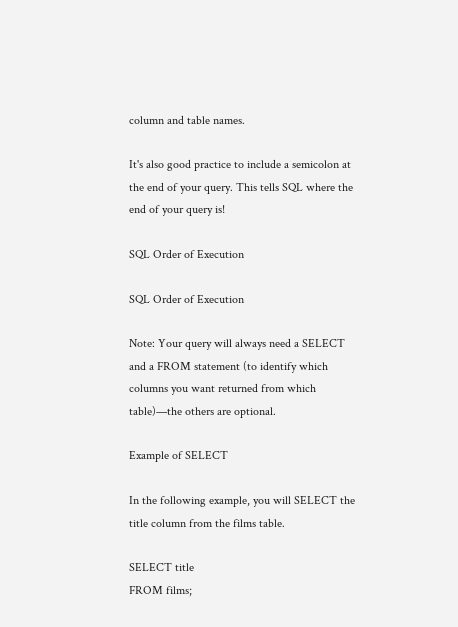column and table names.

It's also good practice to include a semicolon at the end of your query. This tells SQL where the end of your query is!

SQL Order of Execution

SQL Order of Execution

Note: Your query will always need a SELECT and a FROM statement (to identify which columns you want returned from which table)—the others are optional.

Example of SELECT

In the following example, you will SELECT the title column from the films table.

SELECT title
FROM films;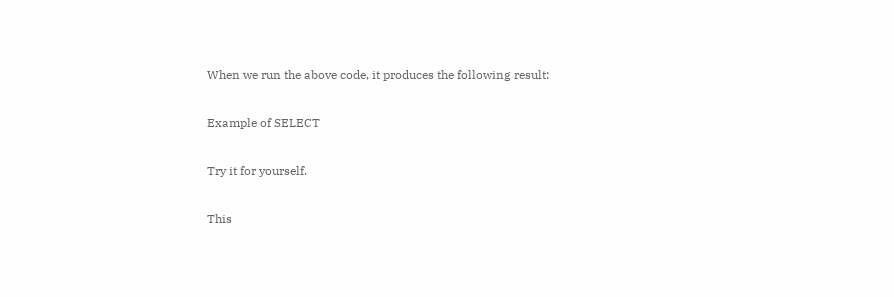When we run the above code, it produces the following result:

Example of SELECT

Try it for yourself.

This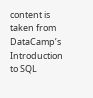content is taken from DataCamp’s Introduction to SQL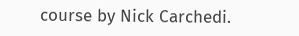course by Nick Carchedi.